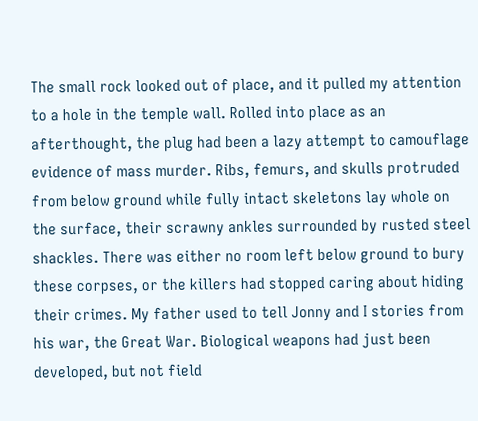The small rock looked out of place, and it pulled my attention to a hole in the temple wall. Rolled into place as an afterthought, the plug had been a lazy attempt to camouflage evidence of mass murder. Ribs, femurs, and skulls protruded from below ground while fully intact skeletons lay whole on the surface, their scrawny ankles surrounded by rusted steel shackles. There was either no room left below ground to bury these corpses, or the killers had stopped caring about hiding their crimes. My father used to tell Jonny and I stories from his war, the Great War. Biological weapons had just been developed, but not field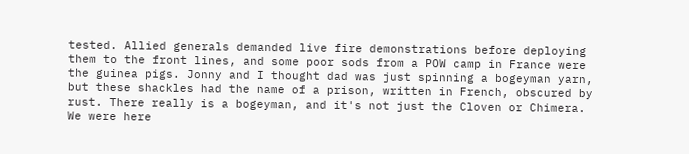tested. Allied generals demanded live fire demonstrations before deploying them to the front lines, and some poor sods from a POW camp in France were the guinea pigs. Jonny and I thought dad was just spinning a bogeyman yarn, but these shackles had the name of a prison, written in French, obscured by rust. There really is a bogeyman, and it's not just the Cloven or Chimera. We were here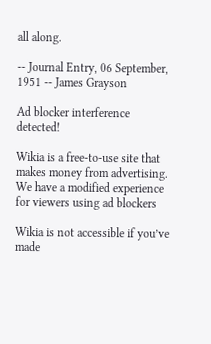all along.

-- Journal Entry, 06 September, 1951 -- James Grayson

Ad blocker interference detected!

Wikia is a free-to-use site that makes money from advertising. We have a modified experience for viewers using ad blockers

Wikia is not accessible if you’ve made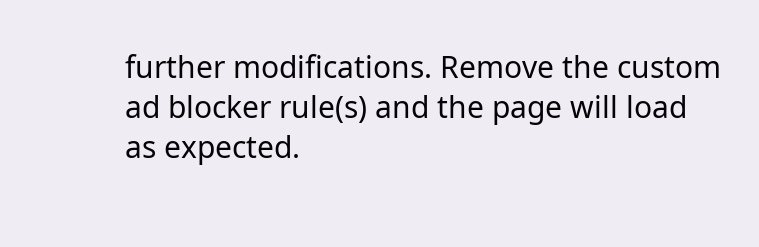further modifications. Remove the custom ad blocker rule(s) and the page will load as expected.